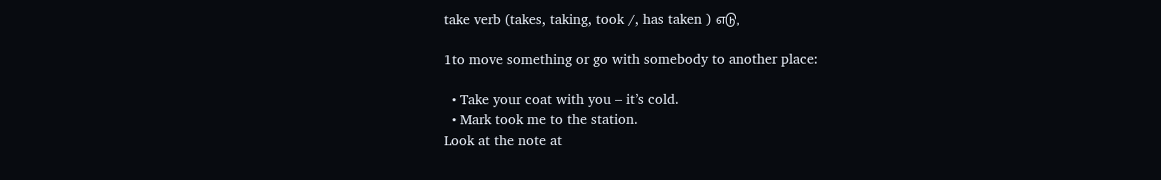take verb (takes, taking, took /, has taken ) எடு,

1to move something or go with somebody to another place:

  • Take your coat with you – it’s cold.
  • Mark took me to the station.
Look at the note at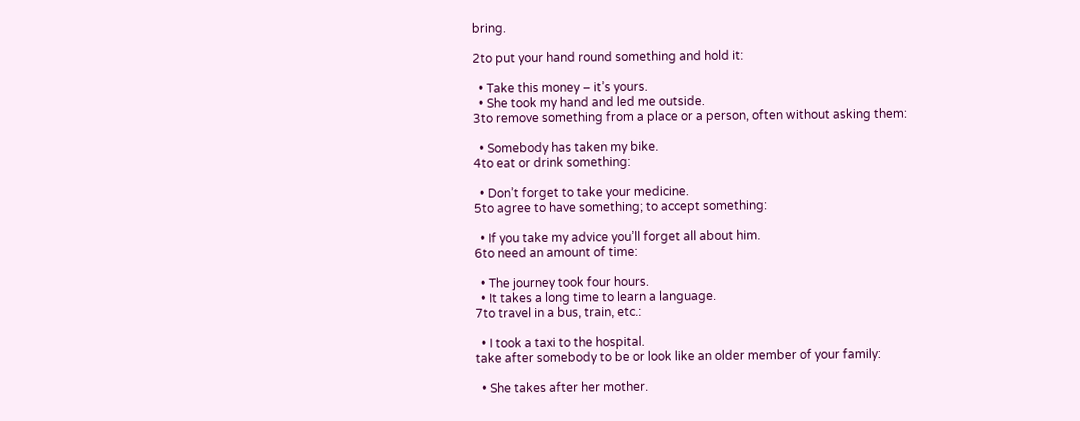bring.

2to put your hand round something and hold it:

  • Take this money – it’s yours.
  • She took my hand and led me outside.
3to remove something from a place or a person, often without asking them:

  • Somebody has taken my bike.
4to eat or drink something:

  • Don’t forget to take your medicine.
5to agree to have something; to accept something:

  • If you take my advice you’ll forget all about him.
6to need an amount of time:

  • The journey took four hours.
  • It takes a long time to learn a language.
7to travel in a bus, train, etc.:

  • I took a taxi to the hospital.
take after somebody to be or look like an older member of your family:

  • She takes after her mother.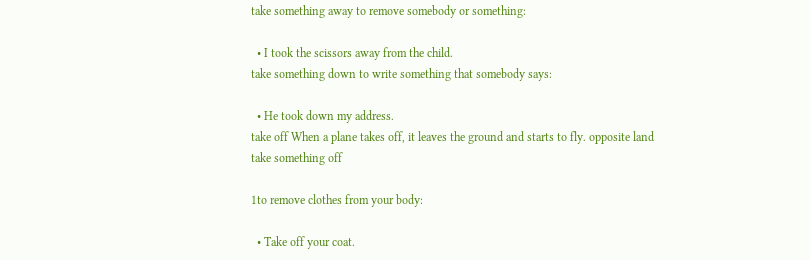take something away to remove somebody or something:

  • I took the scissors away from the child.
take something down to write something that somebody says:

  • He took down my address.
take off When a plane takes off, it leaves the ground and starts to fly. opposite land
take something off

1to remove clothes from your body:

  • Take off your coat.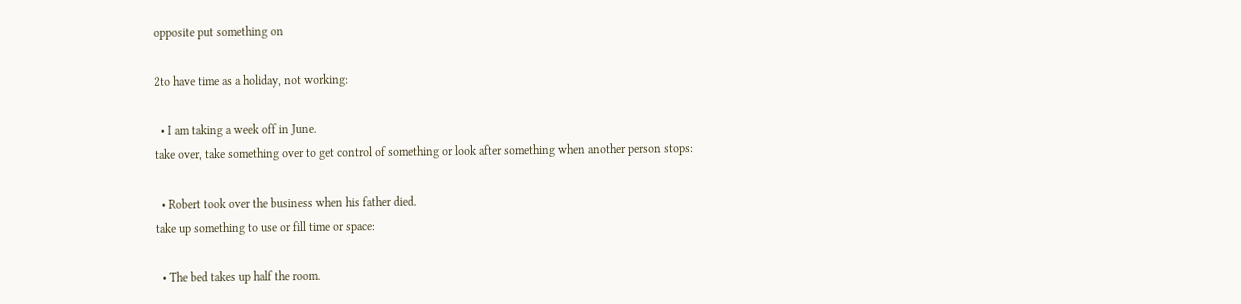opposite put something on

2to have time as a holiday, not working:

  • I am taking a week off in June.
take over, take something over to get control of something or look after something when another person stops:

  • Robert took over the business when his father died.
take up something to use or fill time or space:

  • The bed takes up half the room.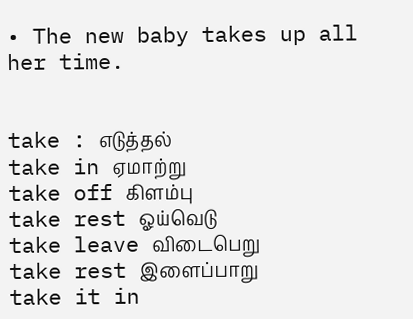• The new baby takes up all her time.


take : எடுத்தல்
take in ஏமாற்று
take off கிளம்பு
take rest ஓய்வெடு
take leave விடைபெறு
take rest இளைப்பாறு
take it in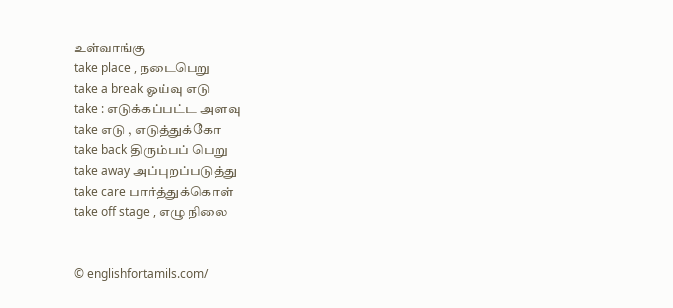உள்வாங்கு
take place , நடைபெறு
take a break ஓய்வு எடு
take : எடுக்கப்பட்ட அளவு
take எடு , எடுத்துக்கோ
take back திரும்பப் பெறு
take away அப்புறப்படுத்து
take care பார்த்துக்கொள்
take off stage , எழு நிலை


© englishfortamils.com/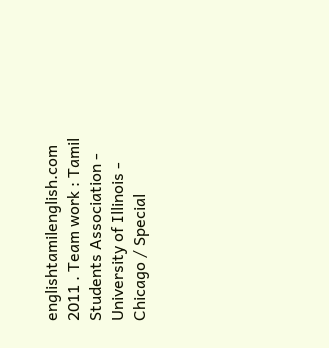englishtamilenglish.com 2011 . Team work : Tamil Students Association - University of Illinois - Chicago / Special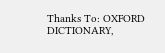Thanks To: OXFORD DICTIONARY,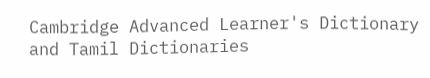Cambridge Advanced Learner's Dictionary and Tamil Dictionaries